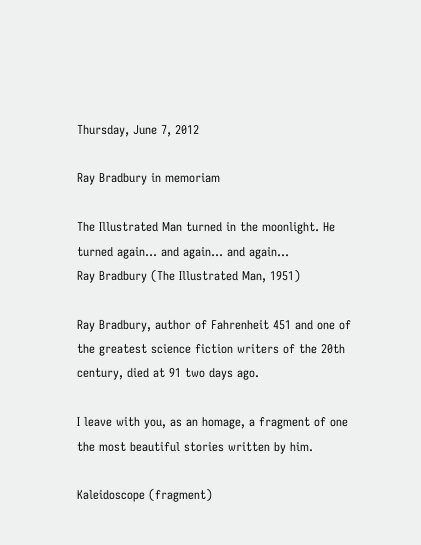Thursday, June 7, 2012

Ray Bradbury in memoriam

The Illustrated Man turned in the moonlight. He turned again… and again… and again…
Ray Bradbury (The Illustrated Man, 1951)

Ray Bradbury, author of Fahrenheit 451 and one of the greatest science fiction writers of the 20th century, died at 91 two days ago.

I leave with you, as an homage, a fragment of one the most beautiful stories written by him.

Kaleidoscope (fragment)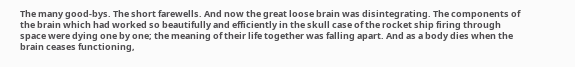The many good-bys. The short farewells. And now the great loose brain was disintegrating. The components of the brain which had worked so beautifully and efficiently in the skull case of the rocket ship firing through space were dying one by one; the meaning of their life together was falling apart. And as a body dies when the brain ceases functioning,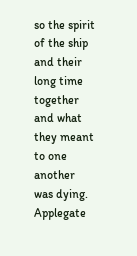so the spirit of the ship and their long time together and what they meant to one another was dying. Applegate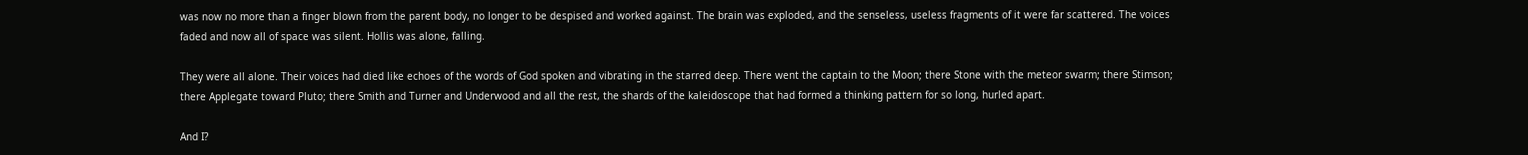was now no more than a finger blown from the parent body, no longer to be despised and worked against. The brain was exploded, and the senseless, useless fragments of it were far scattered. The voices faded and now all of space was silent. Hollis was alone, falling.

They were all alone. Their voices had died like echoes of the words of God spoken and vibrating in the starred deep. There went the captain to the Moon; there Stone with the meteor swarm; there Stimson; there Applegate toward Pluto; there Smith and Turner and Underwood and all the rest, the shards of the kaleidoscope that had formed a thinking pattern for so long, hurled apart.

And I?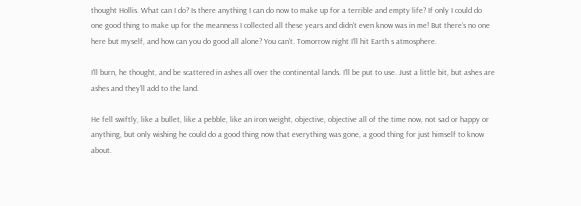thought Hollis. What can I do? Is there anything I can do now to make up for a terrible and empty life? If only I could do one good thing to make up for the meanness I collected all these years and didn’t even know was in me! But there’s no one here but myself, and how can you do good all alone? You can’t. Tomorrow night I’ll hit Earth s atmosphere.

I’ll burn, he thought, and be scattered in ashes all over the continental lands. I’ll be put to use. Just a little bit, but ashes are ashes and they’ll add to the land.

He fell swiftly, like a bullet, like a pebble, like an iron weight, objective, objective all of the time now, not sad or happy or anything, but only wishing he could do a good thing now that everything was gone, a good thing for just himself to know about.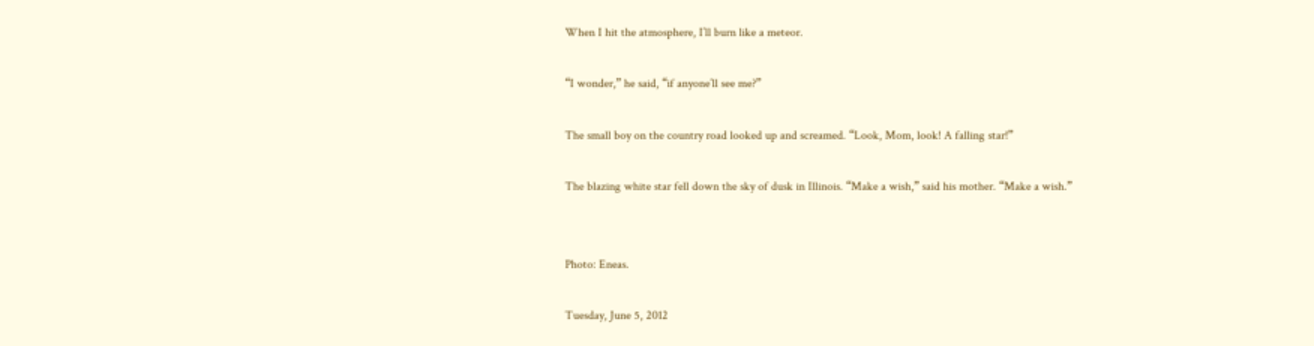When I hit the atmosphere, I’ll burn like a meteor.

“I wonder,” he said, “if anyone’ll see me?”

The small boy on the country road looked up and screamed. “Look, Mom, look! A falling star!”

The blazing white star fell down the sky of dusk in Illinois. “Make a wish,” said his mother. “Make a wish.”


Photo: Eneas.

Tuesday, June 5, 2012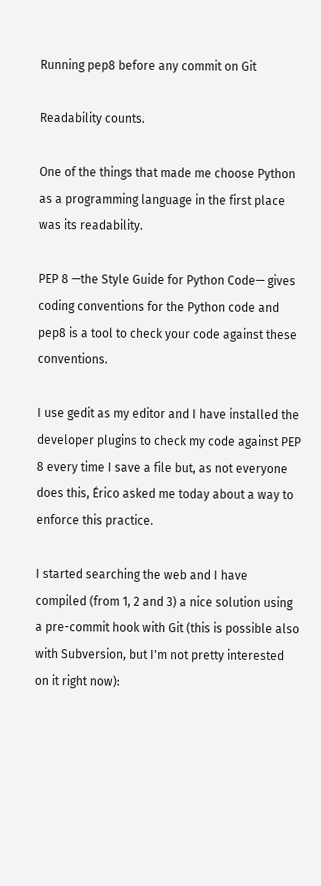Running pep8 before any commit on Git

Readability counts.

One of the things that made me choose Python as a programming language in the first place was its readability.

PEP 8 —the Style Guide for Python Code— gives coding conventions for the Python code and pep8 is a tool to check your code against these conventions.

I use gedit as my editor and I have installed the developer plugins to check my code against PEP 8 every time I save a file but, as not everyone does this, Érico asked me today about a way to enforce this practice.

I started searching the web and I have compiled (from 1, 2 and 3) a nice solution using a pre-commit hook with Git (this is possible also with Subversion, but I'm not pretty interested on it right now):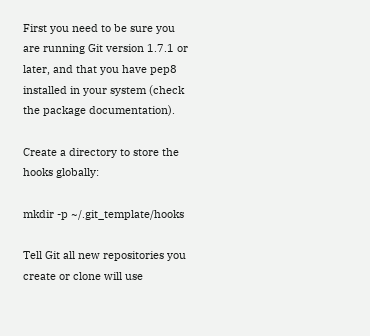First you need to be sure you are running Git version 1.7.1 or later, and that you have pep8 installed in your system (check the package documentation).

Create a directory to store the hooks globally:

mkdir -p ~/.git_template/hooks

Tell Git all new repositories you create or clone will use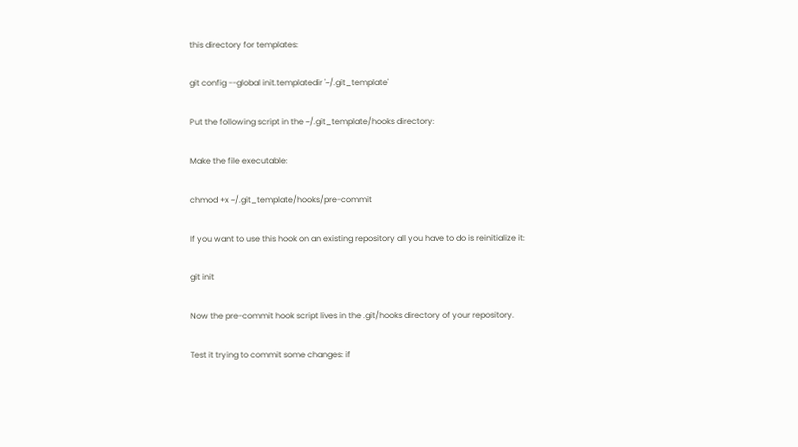this directory for templates:

git config --global init.templatedir '~/.git_template'

Put the following script in the ~/.git_template/hooks directory:

Make the file executable:

chmod +x ~/.git_template/hooks/pre-commit

If you want to use this hook on an existing repository all you have to do is reinitialize it:

git init

Now the pre-commit hook script lives in the .git/hooks directory of your repository.

Test it trying to commit some changes: if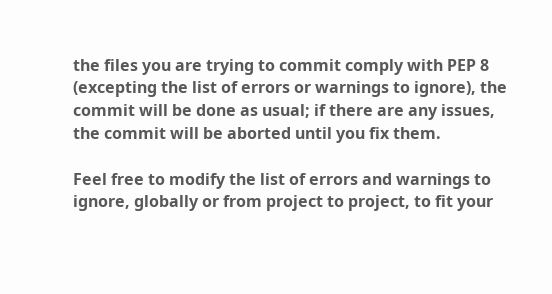the files you are trying to commit comply with PEP 8 (excepting the list of errors or warnings to ignore), the commit will be done as usual; if there are any issues, the commit will be aborted until you fix them.

Feel free to modify the list of errors and warnings to ignore, globally or from project to project, to fit your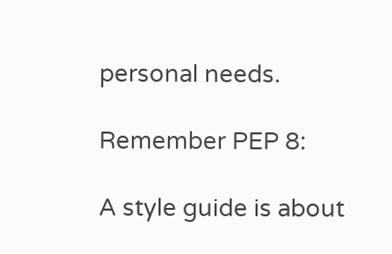personal needs.

Remember PEP 8:

A style guide is about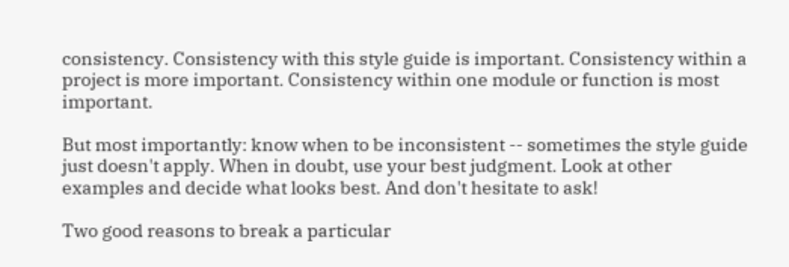consistency. Consistency with this style guide is important. Consistency within a project is more important. Consistency within one module or function is most important.

But most importantly: know when to be inconsistent -- sometimes the style guide just doesn't apply. When in doubt, use your best judgment. Look at other examples and decide what looks best. And don't hesitate to ask!

Two good reasons to break a particular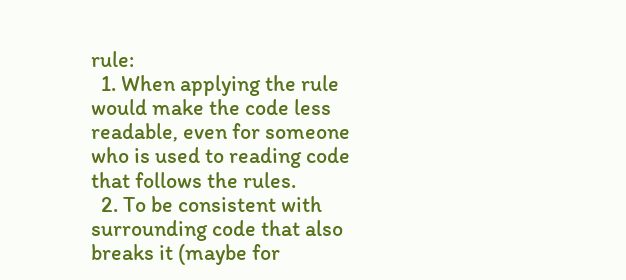rule:
  1. When applying the rule would make the code less readable, even for someone who is used to reading code that follows the rules.
  2. To be consistent with surrounding code that also breaks it (maybe for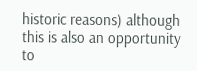historic reasons) although this is also an opportunity to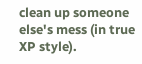clean up someone else's mess (in true XP style).